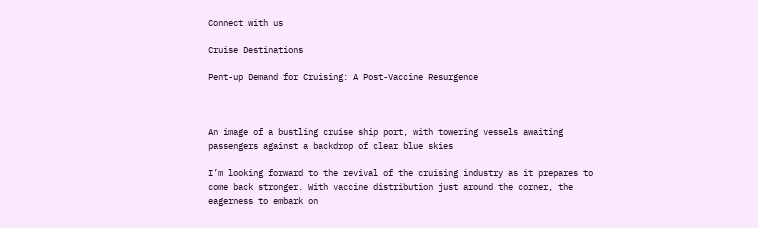Connect with us

Cruise Destinations

Pent-up Demand for Cruising: A Post-Vaccine Resurgence



An image of a bustling cruise ship port, with towering vessels awaiting passengers against a backdrop of clear blue skies

I’m looking forward to the revival of the cruising industry as it prepares to come back stronger. With vaccine distribution just around the corner, the eagerness to embark on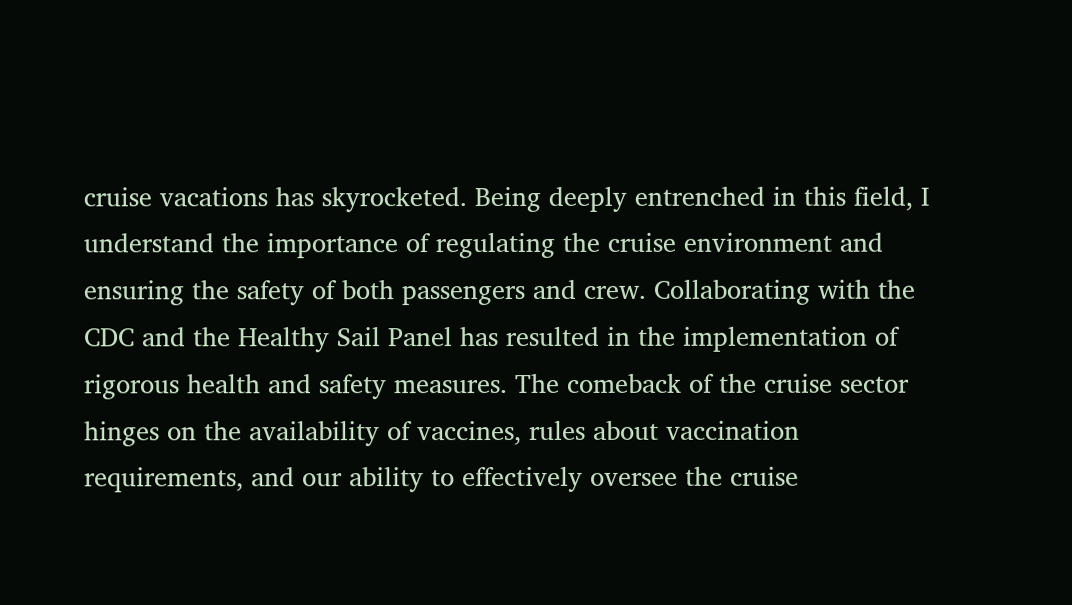cruise vacations has skyrocketed. Being deeply entrenched in this field, I understand the importance of regulating the cruise environment and ensuring the safety of both passengers and crew. Collaborating with the CDC and the Healthy Sail Panel has resulted in the implementation of rigorous health and safety measures. The comeback of the cruise sector hinges on the availability of vaccines, rules about vaccination requirements, and our ability to effectively oversee the cruise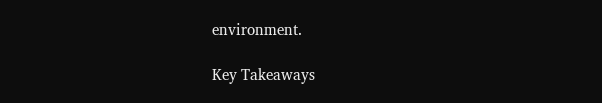environment.

Key Takeaways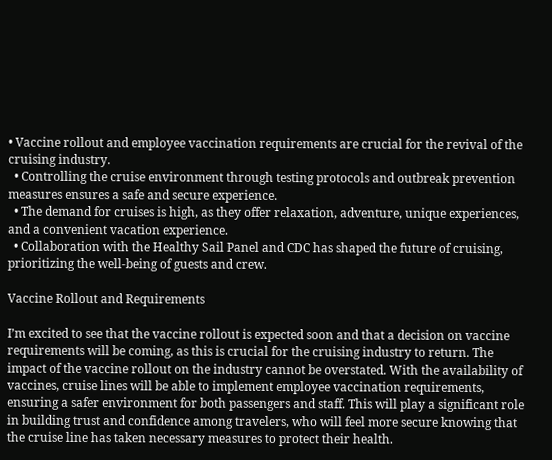• Vaccine rollout and employee vaccination requirements are crucial for the revival of the cruising industry.
  • Controlling the cruise environment through testing protocols and outbreak prevention measures ensures a safe and secure experience.
  • The demand for cruises is high, as they offer relaxation, adventure, unique experiences, and a convenient vacation experience.
  • Collaboration with the Healthy Sail Panel and CDC has shaped the future of cruising, prioritizing the well-being of guests and crew.

Vaccine Rollout and Requirements

I’m excited to see that the vaccine rollout is expected soon and that a decision on vaccine requirements will be coming, as this is crucial for the cruising industry to return. The impact of the vaccine rollout on the industry cannot be overstated. With the availability of vaccines, cruise lines will be able to implement employee vaccination requirements, ensuring a safer environment for both passengers and staff. This will play a significant role in building trust and confidence among travelers, who will feel more secure knowing that the cruise line has taken necessary measures to protect their health.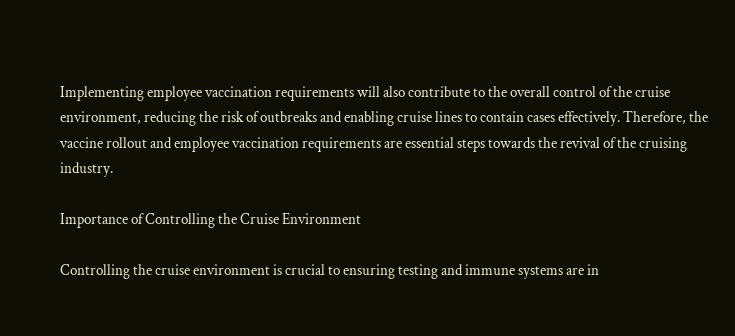Implementing employee vaccination requirements will also contribute to the overall control of the cruise environment, reducing the risk of outbreaks and enabling cruise lines to contain cases effectively. Therefore, the vaccine rollout and employee vaccination requirements are essential steps towards the revival of the cruising industry.

Importance of Controlling the Cruise Environment

Controlling the cruise environment is crucial to ensuring testing and immune systems are in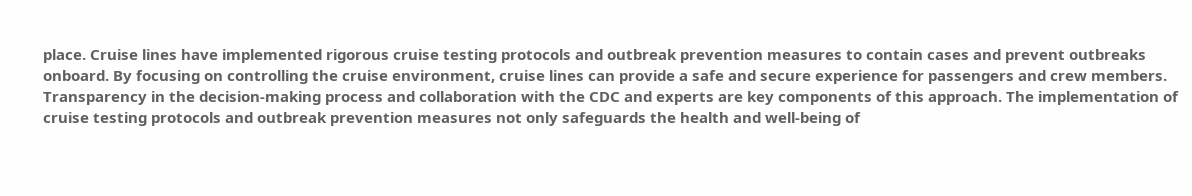place. Cruise lines have implemented rigorous cruise testing protocols and outbreak prevention measures to contain cases and prevent outbreaks onboard. By focusing on controlling the cruise environment, cruise lines can provide a safe and secure experience for passengers and crew members. Transparency in the decision-making process and collaboration with the CDC and experts are key components of this approach. The implementation of cruise testing protocols and outbreak prevention measures not only safeguards the health and well-being of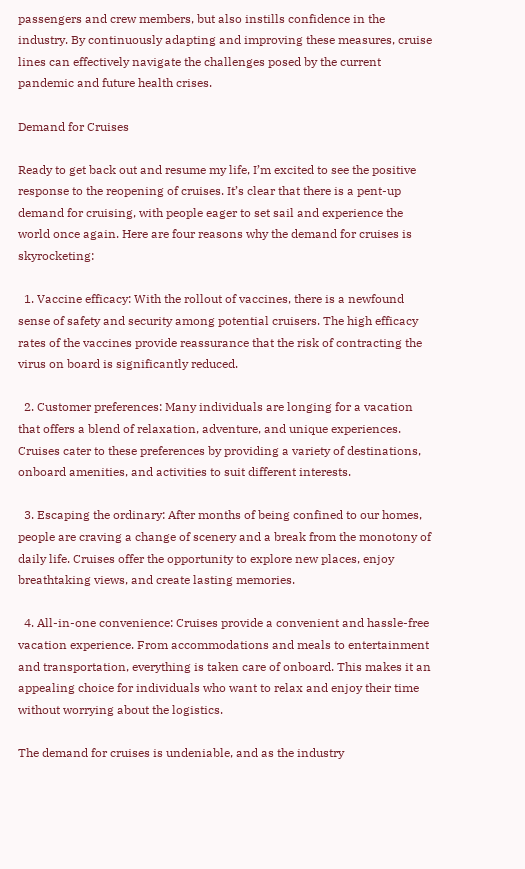passengers and crew members, but also instills confidence in the industry. By continuously adapting and improving these measures, cruise lines can effectively navigate the challenges posed by the current pandemic and future health crises.

Demand for Cruises

Ready to get back out and resume my life, I’m excited to see the positive response to the reopening of cruises. It’s clear that there is a pent-up demand for cruising, with people eager to set sail and experience the world once again. Here are four reasons why the demand for cruises is skyrocketing:

  1. Vaccine efficacy: With the rollout of vaccines, there is a newfound sense of safety and security among potential cruisers. The high efficacy rates of the vaccines provide reassurance that the risk of contracting the virus on board is significantly reduced.

  2. Customer preferences: Many individuals are longing for a vacation that offers a blend of relaxation, adventure, and unique experiences. Cruises cater to these preferences by providing a variety of destinations, onboard amenities, and activities to suit different interests.

  3. Escaping the ordinary: After months of being confined to our homes, people are craving a change of scenery and a break from the monotony of daily life. Cruises offer the opportunity to explore new places, enjoy breathtaking views, and create lasting memories.

  4. All-in-one convenience: Cruises provide a convenient and hassle-free vacation experience. From accommodations and meals to entertainment and transportation, everything is taken care of onboard. This makes it an appealing choice for individuals who want to relax and enjoy their time without worrying about the logistics.

The demand for cruises is undeniable, and as the industry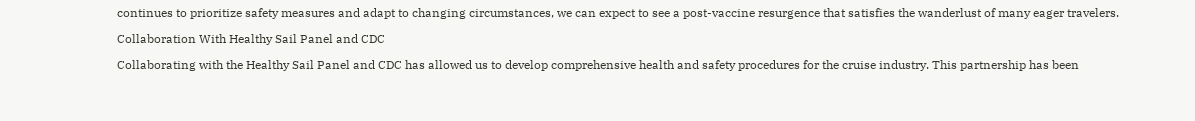continues to prioritize safety measures and adapt to changing circumstances, we can expect to see a post-vaccine resurgence that satisfies the wanderlust of many eager travelers.

Collaboration With Healthy Sail Panel and CDC

Collaborating with the Healthy Sail Panel and CDC has allowed us to develop comprehensive health and safety procedures for the cruise industry. This partnership has been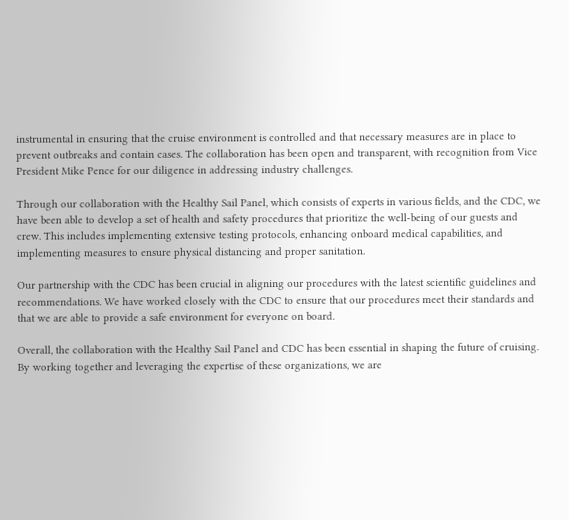instrumental in ensuring that the cruise environment is controlled and that necessary measures are in place to prevent outbreaks and contain cases. The collaboration has been open and transparent, with recognition from Vice President Mike Pence for our diligence in addressing industry challenges.

Through our collaboration with the Healthy Sail Panel, which consists of experts in various fields, and the CDC, we have been able to develop a set of health and safety procedures that prioritize the well-being of our guests and crew. This includes implementing extensive testing protocols, enhancing onboard medical capabilities, and implementing measures to ensure physical distancing and proper sanitation.

Our partnership with the CDC has been crucial in aligning our procedures with the latest scientific guidelines and recommendations. We have worked closely with the CDC to ensure that our procedures meet their standards and that we are able to provide a safe environment for everyone on board.

Overall, the collaboration with the Healthy Sail Panel and CDC has been essential in shaping the future of cruising. By working together and leveraging the expertise of these organizations, we are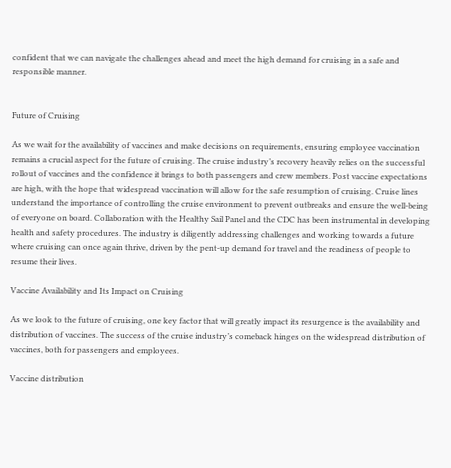confident that we can navigate the challenges ahead and meet the high demand for cruising in a safe and responsible manner.


Future of Cruising

As we wait for the availability of vaccines and make decisions on requirements, ensuring employee vaccination remains a crucial aspect for the future of cruising. The cruise industry’s recovery heavily relies on the successful rollout of vaccines and the confidence it brings to both passengers and crew members. Post vaccine expectations are high, with the hope that widespread vaccination will allow for the safe resumption of cruising. Cruise lines understand the importance of controlling the cruise environment to prevent outbreaks and ensure the well-being of everyone on board. Collaboration with the Healthy Sail Panel and the CDC has been instrumental in developing health and safety procedures. The industry is diligently addressing challenges and working towards a future where cruising can once again thrive, driven by the pent-up demand for travel and the readiness of people to resume their lives.

Vaccine Availability and Its Impact on Cruising

As we look to the future of cruising, one key factor that will greatly impact its resurgence is the availability and distribution of vaccines. The success of the cruise industry’s comeback hinges on the widespread distribution of vaccines, both for passengers and employees.

Vaccine distribution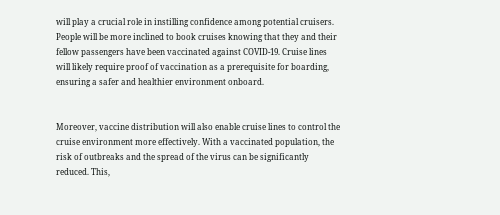will play a crucial role in instilling confidence among potential cruisers. People will be more inclined to book cruises knowing that they and their fellow passengers have been vaccinated against COVID-19. Cruise lines will likely require proof of vaccination as a prerequisite for boarding, ensuring a safer and healthier environment onboard.


Moreover, vaccine distribution will also enable cruise lines to control the cruise environment more effectively. With a vaccinated population, the risk of outbreaks and the spread of the virus can be significantly reduced. This,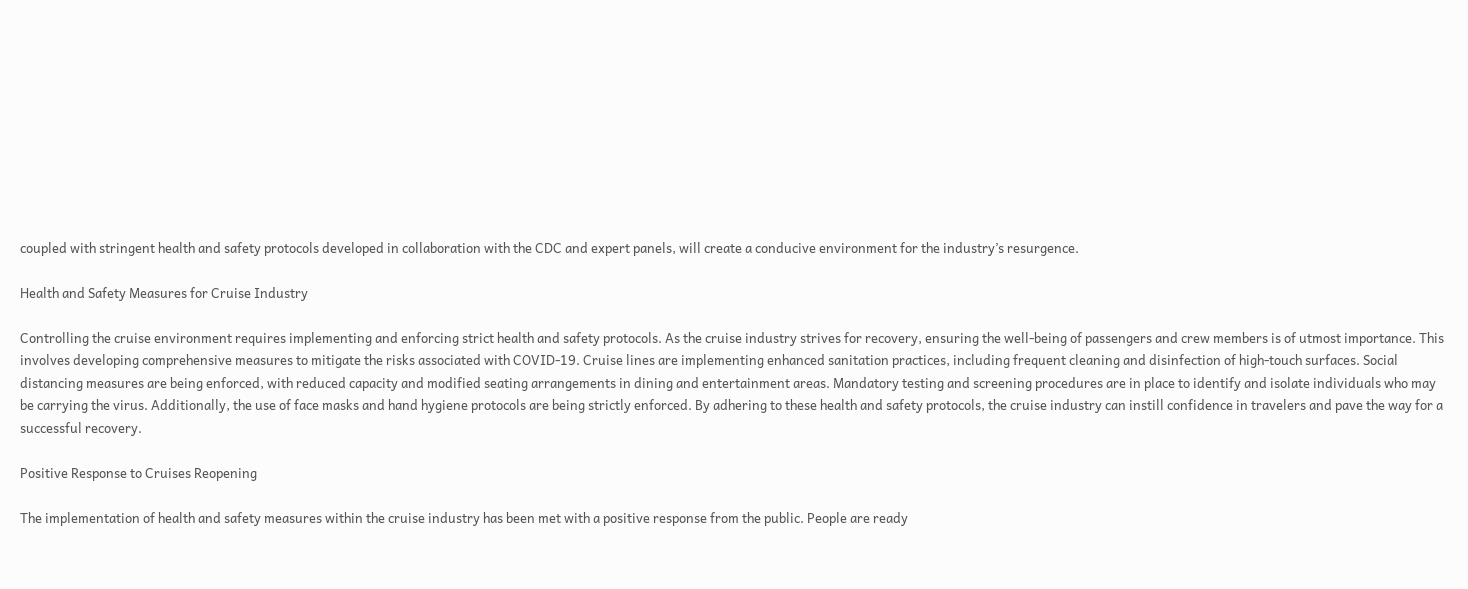coupled with stringent health and safety protocols developed in collaboration with the CDC and expert panels, will create a conducive environment for the industry’s resurgence.

Health and Safety Measures for Cruise Industry

Controlling the cruise environment requires implementing and enforcing strict health and safety protocols. As the cruise industry strives for recovery, ensuring the well-being of passengers and crew members is of utmost importance. This involves developing comprehensive measures to mitigate the risks associated with COVID-19. Cruise lines are implementing enhanced sanitation practices, including frequent cleaning and disinfection of high-touch surfaces. Social distancing measures are being enforced, with reduced capacity and modified seating arrangements in dining and entertainment areas. Mandatory testing and screening procedures are in place to identify and isolate individuals who may be carrying the virus. Additionally, the use of face masks and hand hygiene protocols are being strictly enforced. By adhering to these health and safety protocols, the cruise industry can instill confidence in travelers and pave the way for a successful recovery.

Positive Response to Cruises Reopening

The implementation of health and safety measures within the cruise industry has been met with a positive response from the public. People are ready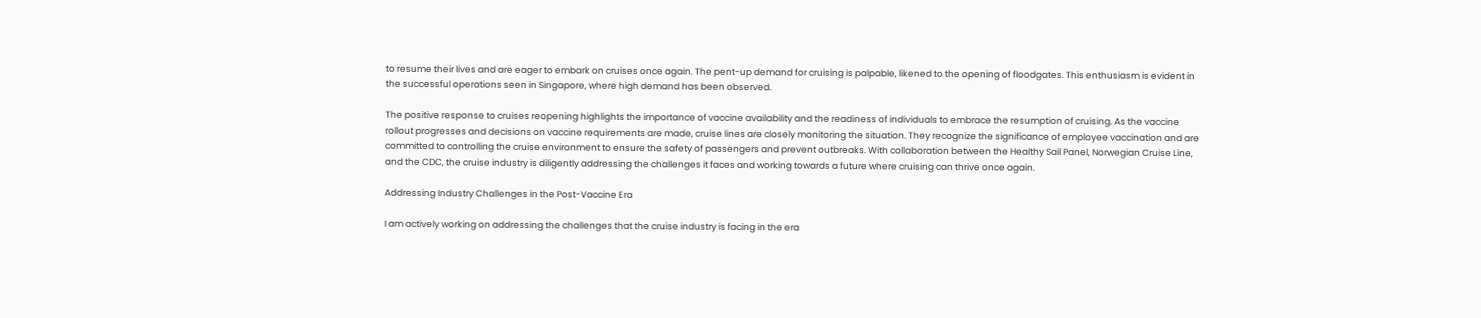to resume their lives and are eager to embark on cruises once again. The pent-up demand for cruising is palpable, likened to the opening of floodgates. This enthusiasm is evident in the successful operations seen in Singapore, where high demand has been observed.

The positive response to cruises reopening highlights the importance of vaccine availability and the readiness of individuals to embrace the resumption of cruising. As the vaccine rollout progresses and decisions on vaccine requirements are made, cruise lines are closely monitoring the situation. They recognize the significance of employee vaccination and are committed to controlling the cruise environment to ensure the safety of passengers and prevent outbreaks. With collaboration between the Healthy Sail Panel, Norwegian Cruise Line, and the CDC, the cruise industry is diligently addressing the challenges it faces and working towards a future where cruising can thrive once again.

Addressing Industry Challenges in the Post-Vaccine Era

I am actively working on addressing the challenges that the cruise industry is facing in the era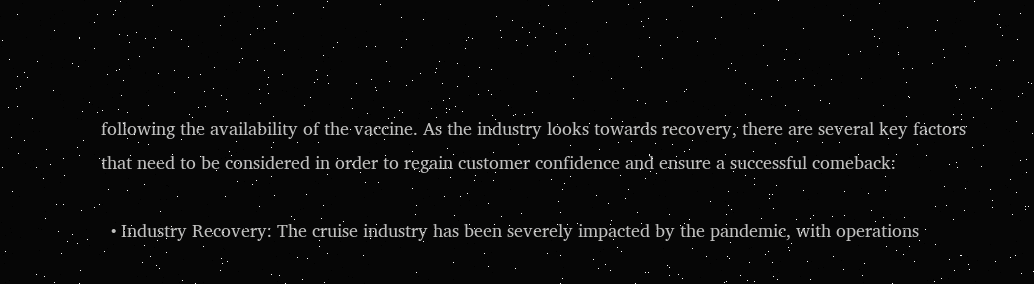following the availability of the vaccine. As the industry looks towards recovery, there are several key factors that need to be considered in order to regain customer confidence and ensure a successful comeback:

  • Industry Recovery: The cruise industry has been severely impacted by the pandemic, with operations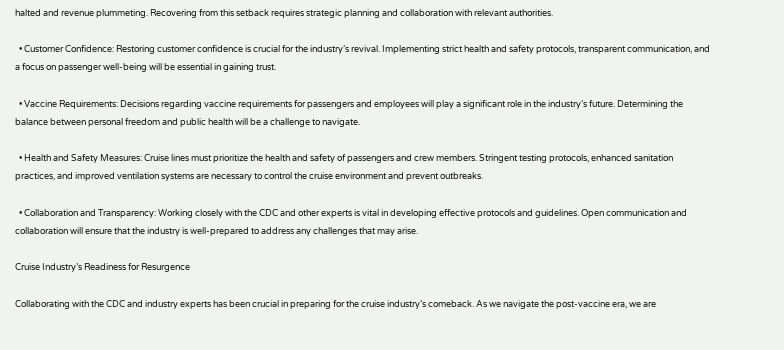halted and revenue plummeting. Recovering from this setback requires strategic planning and collaboration with relevant authorities.

  • Customer Confidence: Restoring customer confidence is crucial for the industry’s revival. Implementing strict health and safety protocols, transparent communication, and a focus on passenger well-being will be essential in gaining trust.

  • Vaccine Requirements: Decisions regarding vaccine requirements for passengers and employees will play a significant role in the industry’s future. Determining the balance between personal freedom and public health will be a challenge to navigate.

  • Health and Safety Measures: Cruise lines must prioritize the health and safety of passengers and crew members. Stringent testing protocols, enhanced sanitation practices, and improved ventilation systems are necessary to control the cruise environment and prevent outbreaks.

  • Collaboration and Transparency: Working closely with the CDC and other experts is vital in developing effective protocols and guidelines. Open communication and collaboration will ensure that the industry is well-prepared to address any challenges that may arise.

Cruise Industry’s Readiness for Resurgence

Collaborating with the CDC and industry experts has been crucial in preparing for the cruise industry’s comeback. As we navigate the post-vaccine era, we are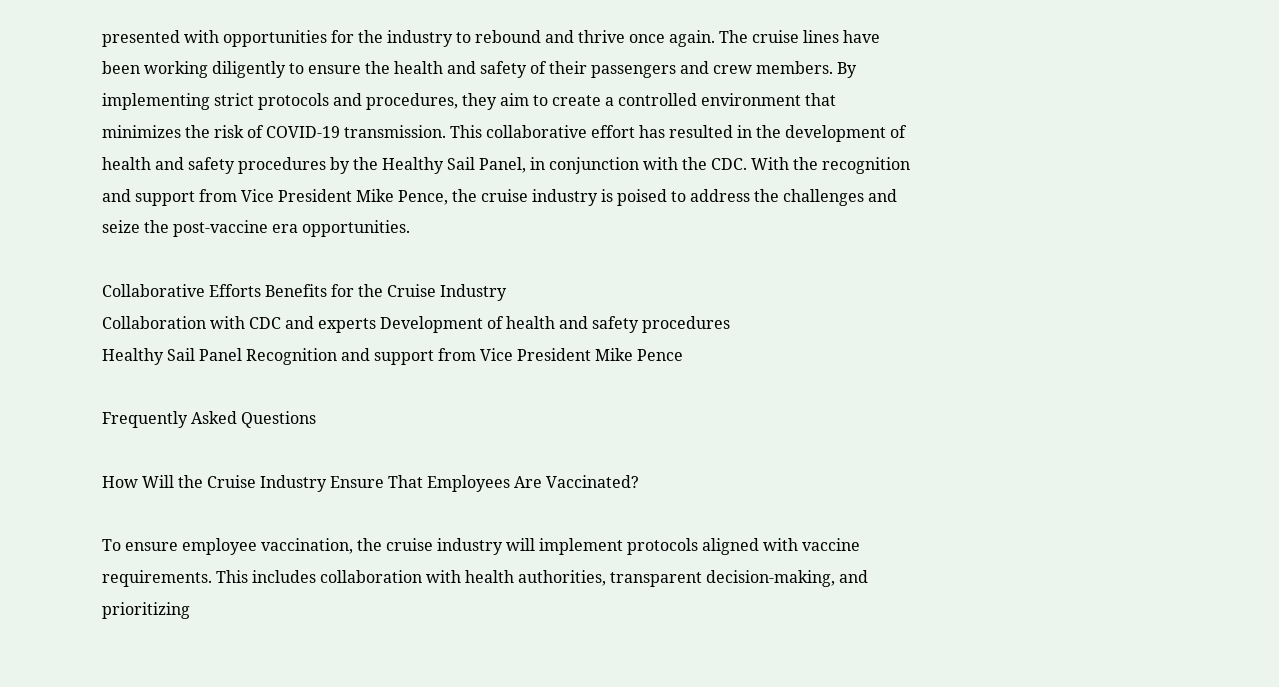presented with opportunities for the industry to rebound and thrive once again. The cruise lines have been working diligently to ensure the health and safety of their passengers and crew members. By implementing strict protocols and procedures, they aim to create a controlled environment that minimizes the risk of COVID-19 transmission. This collaborative effort has resulted in the development of health and safety procedures by the Healthy Sail Panel, in conjunction with the CDC. With the recognition and support from Vice President Mike Pence, the cruise industry is poised to address the challenges and seize the post-vaccine era opportunities.

Collaborative Efforts Benefits for the Cruise Industry
Collaboration with CDC and experts Development of health and safety procedures
Healthy Sail Panel Recognition and support from Vice President Mike Pence

Frequently Asked Questions

How Will the Cruise Industry Ensure That Employees Are Vaccinated?

To ensure employee vaccination, the cruise industry will implement protocols aligned with vaccine requirements. This includes collaboration with health authorities, transparent decision-making, and prioritizing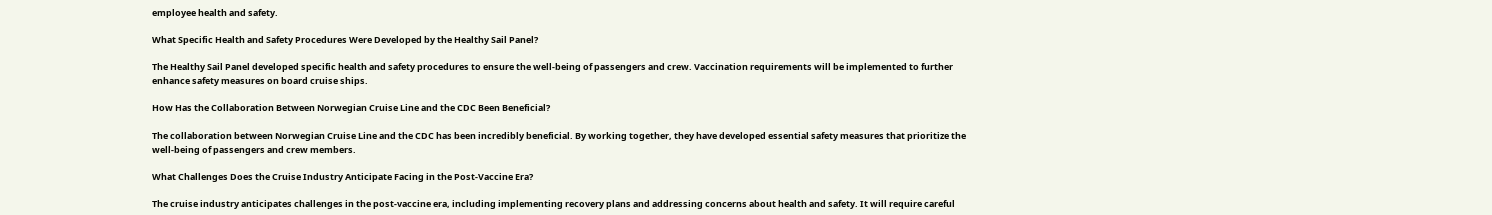employee health and safety.

What Specific Health and Safety Procedures Were Developed by the Healthy Sail Panel?

The Healthy Sail Panel developed specific health and safety procedures to ensure the well-being of passengers and crew. Vaccination requirements will be implemented to further enhance safety measures on board cruise ships.

How Has the Collaboration Between Norwegian Cruise Line and the CDC Been Beneficial?

The collaboration between Norwegian Cruise Line and the CDC has been incredibly beneficial. By working together, they have developed essential safety measures that prioritize the well-being of passengers and crew members.

What Challenges Does the Cruise Industry Anticipate Facing in the Post-Vaccine Era?

The cruise industry anticipates challenges in the post-vaccine era, including implementing recovery plans and addressing concerns about health and safety. It will require careful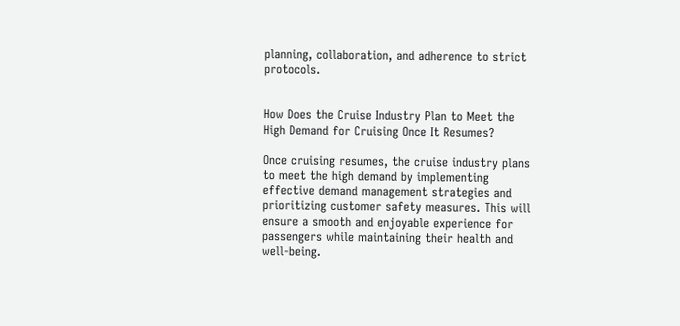planning, collaboration, and adherence to strict protocols.


How Does the Cruise Industry Plan to Meet the High Demand for Cruising Once It Resumes?

Once cruising resumes, the cruise industry plans to meet the high demand by implementing effective demand management strategies and prioritizing customer safety measures. This will ensure a smooth and enjoyable experience for passengers while maintaining their health and well-being.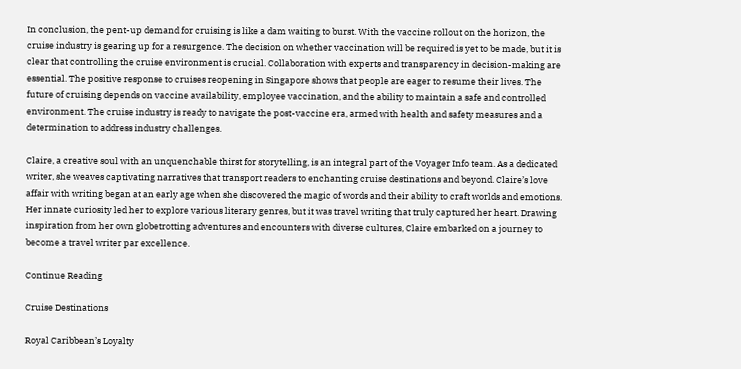In conclusion, the pent-up demand for cruising is like a dam waiting to burst. With the vaccine rollout on the horizon, the cruise industry is gearing up for a resurgence. The decision on whether vaccination will be required is yet to be made, but it is clear that controlling the cruise environment is crucial. Collaboration with experts and transparency in decision-making are essential. The positive response to cruises reopening in Singapore shows that people are eager to resume their lives. The future of cruising depends on vaccine availability, employee vaccination, and the ability to maintain a safe and controlled environment. The cruise industry is ready to navigate the post-vaccine era, armed with health and safety measures and a determination to address industry challenges.

Claire, a creative soul with an unquenchable thirst for storytelling, is an integral part of the Voyager Info team. As a dedicated writer, she weaves captivating narratives that transport readers to enchanting cruise destinations and beyond. Claire’s love affair with writing began at an early age when she discovered the magic of words and their ability to craft worlds and emotions. Her innate curiosity led her to explore various literary genres, but it was travel writing that truly captured her heart. Drawing inspiration from her own globetrotting adventures and encounters with diverse cultures, Claire embarked on a journey to become a travel writer par excellence.

Continue Reading

Cruise Destinations

Royal Caribbean’s Loyalty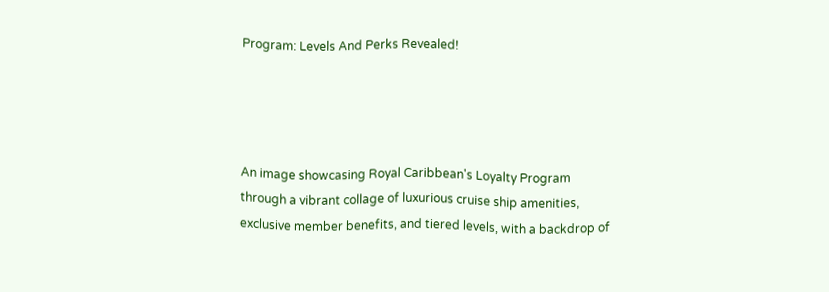Program: Levels And Perks Revealed!




An image showcasing Royal Caribbean's Loyalty Program through a vibrant collage of luxurious cruise ship amenities, exclusive member benefits, and tiered levels, with a backdrop of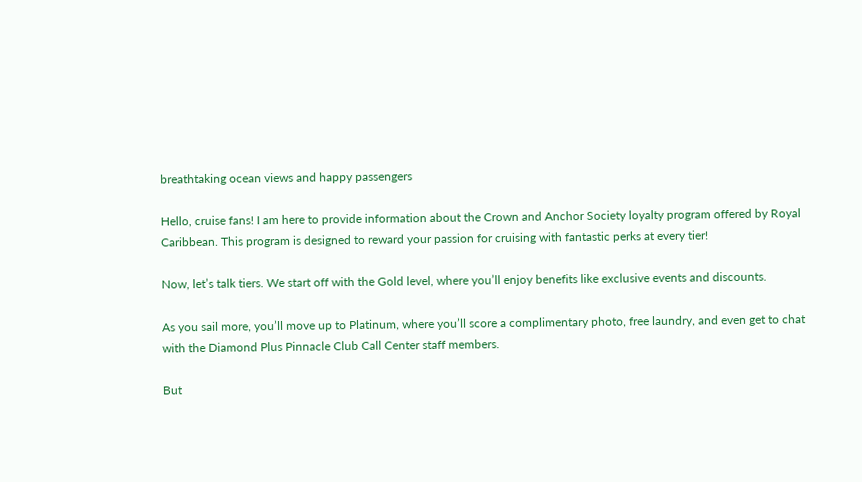breathtaking ocean views and happy passengers

Hello, cruise fans! I am here to provide information about the Crown and Anchor Society loyalty program offered by Royal Caribbean. This program is designed to reward your passion for cruising with fantastic perks at every tier!

Now, let’s talk tiers. We start off with the Gold level, where you’ll enjoy benefits like exclusive events and discounts.

As you sail more, you’ll move up to Platinum, where you’ll score a complimentary photo, free laundry, and even get to chat with the Diamond Plus Pinnacle Club Call Center staff members.

But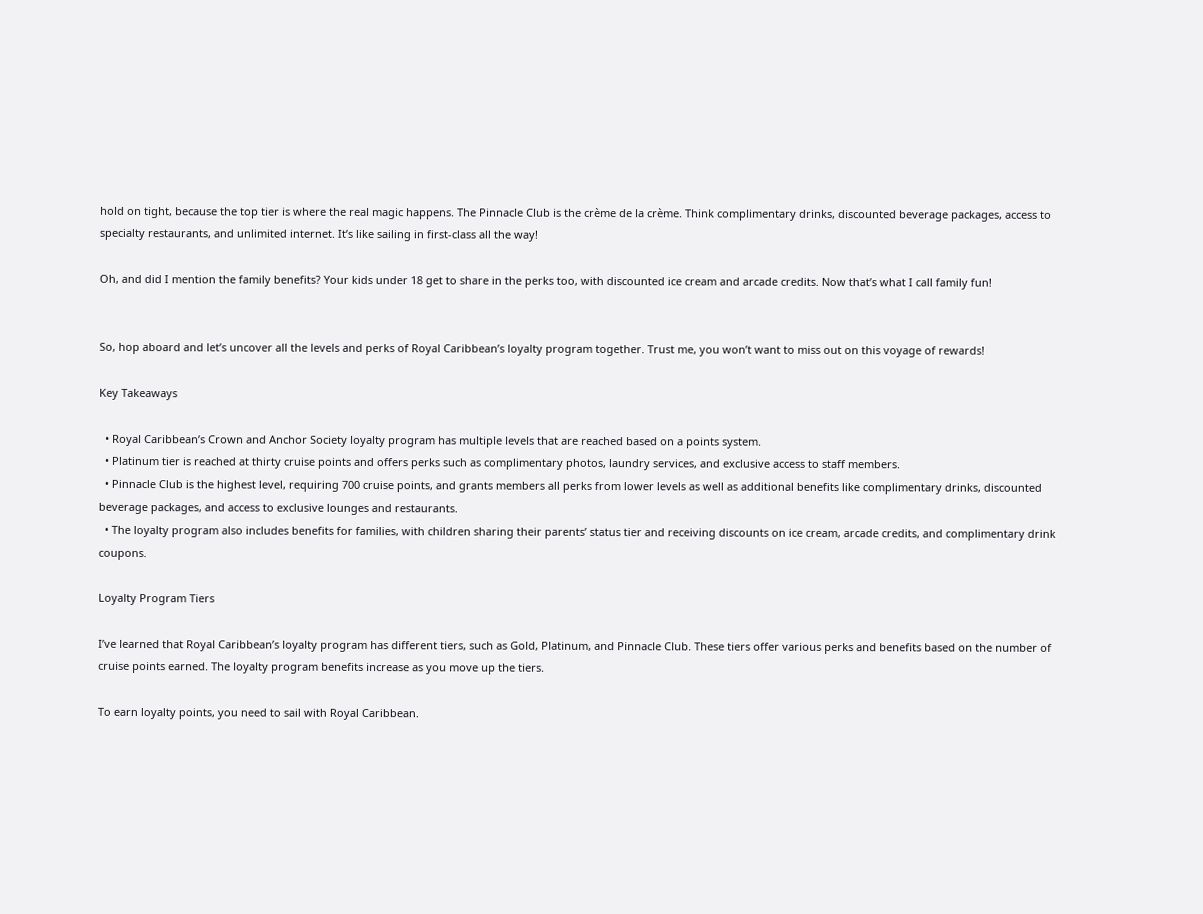hold on tight, because the top tier is where the real magic happens. The Pinnacle Club is the crème de la crème. Think complimentary drinks, discounted beverage packages, access to specialty restaurants, and unlimited internet. It’s like sailing in first-class all the way!

Oh, and did I mention the family benefits? Your kids under 18 get to share in the perks too, with discounted ice cream and arcade credits. Now that’s what I call family fun!


So, hop aboard and let’s uncover all the levels and perks of Royal Caribbean’s loyalty program together. Trust me, you won’t want to miss out on this voyage of rewards!

Key Takeaways

  • Royal Caribbean’s Crown and Anchor Society loyalty program has multiple levels that are reached based on a points system.
  • Platinum tier is reached at thirty cruise points and offers perks such as complimentary photos, laundry services, and exclusive access to staff members.
  • Pinnacle Club is the highest level, requiring 700 cruise points, and grants members all perks from lower levels as well as additional benefits like complimentary drinks, discounted beverage packages, and access to exclusive lounges and restaurants.
  • The loyalty program also includes benefits for families, with children sharing their parents’ status tier and receiving discounts on ice cream, arcade credits, and complimentary drink coupons.

Loyalty Program Tiers

I’ve learned that Royal Caribbean’s loyalty program has different tiers, such as Gold, Platinum, and Pinnacle Club. These tiers offer various perks and benefits based on the number of cruise points earned. The loyalty program benefits increase as you move up the tiers.

To earn loyalty points, you need to sail with Royal Caribbean.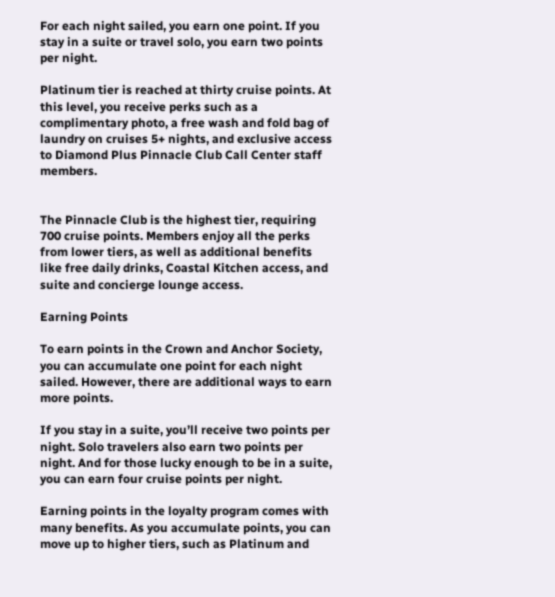For each night sailed, you earn one point. If you stay in a suite or travel solo, you earn two points per night.

Platinum tier is reached at thirty cruise points. At this level, you receive perks such as a complimentary photo, a free wash and fold bag of laundry on cruises 5+ nights, and exclusive access to Diamond Plus Pinnacle Club Call Center staff members.


The Pinnacle Club is the highest tier, requiring 700 cruise points. Members enjoy all the perks from lower tiers, as well as additional benefits like free daily drinks, Coastal Kitchen access, and suite and concierge lounge access.

Earning Points

To earn points in the Crown and Anchor Society, you can accumulate one point for each night sailed. However, there are additional ways to earn more points.

If you stay in a suite, you’ll receive two points per night. Solo travelers also earn two points per night. And for those lucky enough to be in a suite, you can earn four cruise points per night.

Earning points in the loyalty program comes with many benefits. As you accumulate points, you can move up to higher tiers, such as Platinum and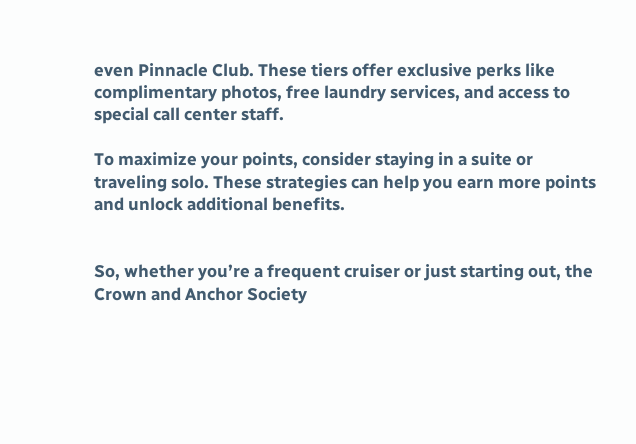even Pinnacle Club. These tiers offer exclusive perks like complimentary photos, free laundry services, and access to special call center staff.

To maximize your points, consider staying in a suite or traveling solo. These strategies can help you earn more points and unlock additional benefits.


So, whether you’re a frequent cruiser or just starting out, the Crown and Anchor Society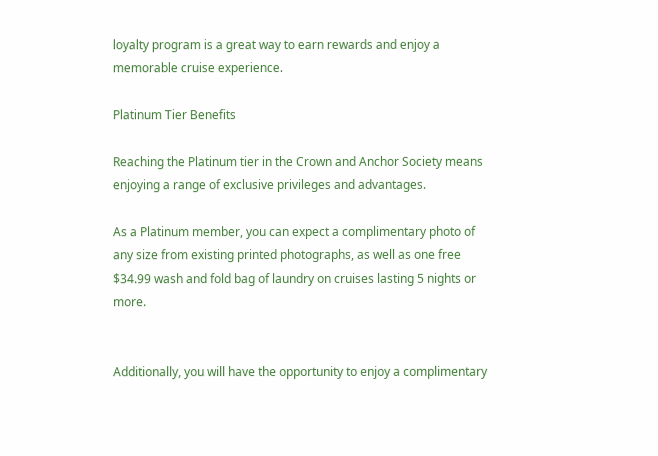loyalty program is a great way to earn rewards and enjoy a memorable cruise experience.

Platinum Tier Benefits

Reaching the Platinum tier in the Crown and Anchor Society means enjoying a range of exclusive privileges and advantages.

As a Platinum member, you can expect a complimentary photo of any size from existing printed photographs, as well as one free $34.99 wash and fold bag of laundry on cruises lasting 5 nights or more.


Additionally, you will have the opportunity to enjoy a complimentary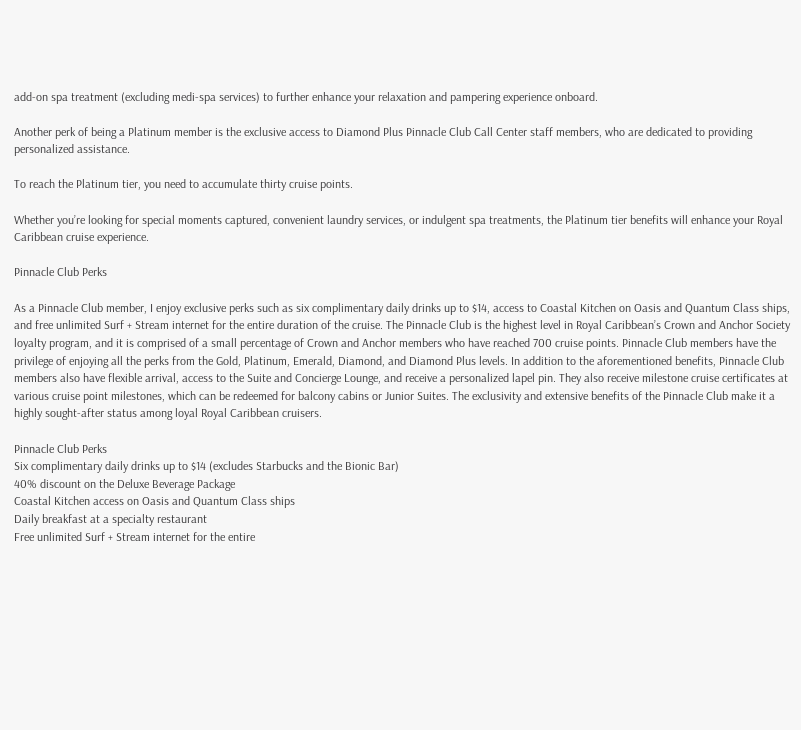add-on spa treatment (excluding medi-spa services) to further enhance your relaxation and pampering experience onboard.

Another perk of being a Platinum member is the exclusive access to Diamond Plus Pinnacle Club Call Center staff members, who are dedicated to providing personalized assistance.

To reach the Platinum tier, you need to accumulate thirty cruise points.

Whether you’re looking for special moments captured, convenient laundry services, or indulgent spa treatments, the Platinum tier benefits will enhance your Royal Caribbean cruise experience.

Pinnacle Club Perks

As a Pinnacle Club member, I enjoy exclusive perks such as six complimentary daily drinks up to $14, access to Coastal Kitchen on Oasis and Quantum Class ships, and free unlimited Surf + Stream internet for the entire duration of the cruise. The Pinnacle Club is the highest level in Royal Caribbean’s Crown and Anchor Society loyalty program, and it is comprised of a small percentage of Crown and Anchor members who have reached 700 cruise points. Pinnacle Club members have the privilege of enjoying all the perks from the Gold, Platinum, Emerald, Diamond, and Diamond Plus levels. In addition to the aforementioned benefits, Pinnacle Club members also have flexible arrival, access to the Suite and Concierge Lounge, and receive a personalized lapel pin. They also receive milestone cruise certificates at various cruise point milestones, which can be redeemed for balcony cabins or Junior Suites. The exclusivity and extensive benefits of the Pinnacle Club make it a highly sought-after status among loyal Royal Caribbean cruisers.

Pinnacle Club Perks
Six complimentary daily drinks up to $14 (excludes Starbucks and the Bionic Bar)
40% discount on the Deluxe Beverage Package
Coastal Kitchen access on Oasis and Quantum Class ships
Daily breakfast at a specialty restaurant
Free unlimited Surf + Stream internet for the entire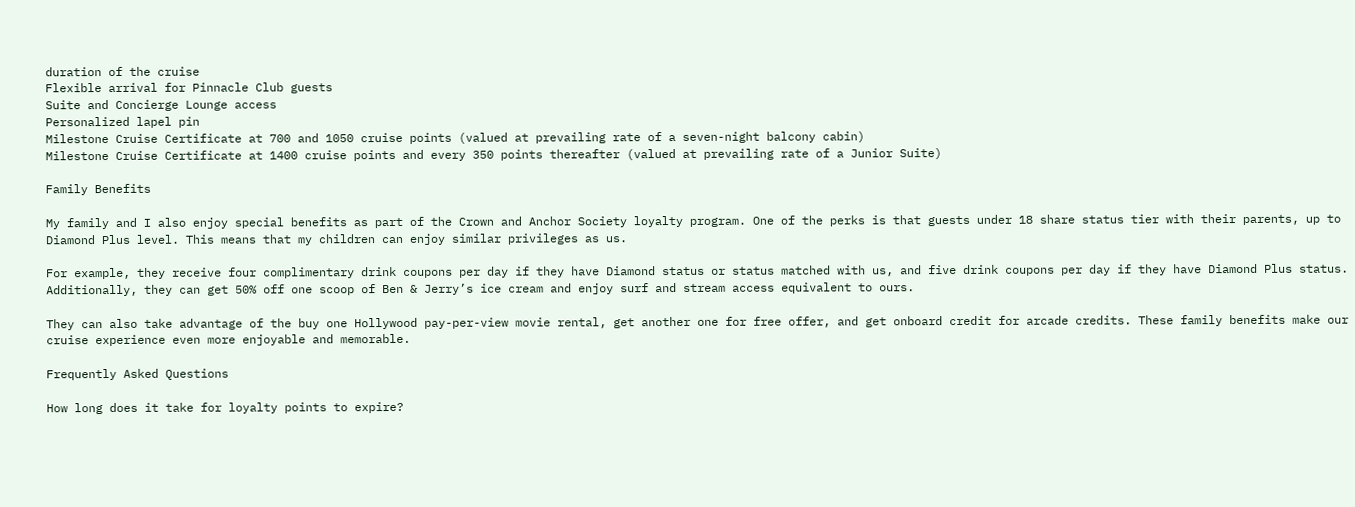duration of the cruise
Flexible arrival for Pinnacle Club guests
Suite and Concierge Lounge access
Personalized lapel pin
Milestone Cruise Certificate at 700 and 1050 cruise points (valued at prevailing rate of a seven-night balcony cabin)
Milestone Cruise Certificate at 1400 cruise points and every 350 points thereafter (valued at prevailing rate of a Junior Suite)

Family Benefits

My family and I also enjoy special benefits as part of the Crown and Anchor Society loyalty program. One of the perks is that guests under 18 share status tier with their parents, up to Diamond Plus level. This means that my children can enjoy similar privileges as us.

For example, they receive four complimentary drink coupons per day if they have Diamond status or status matched with us, and five drink coupons per day if they have Diamond Plus status. Additionally, they can get 50% off one scoop of Ben & Jerry’s ice cream and enjoy surf and stream access equivalent to ours.

They can also take advantage of the buy one Hollywood pay-per-view movie rental, get another one for free offer, and get onboard credit for arcade credits. These family benefits make our cruise experience even more enjoyable and memorable.

Frequently Asked Questions

How long does it take for loyalty points to expire?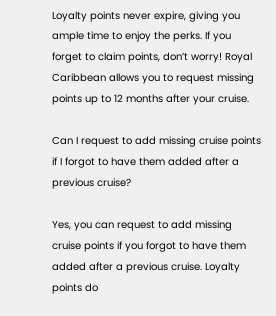Loyalty points never expire, giving you ample time to enjoy the perks. If you forget to claim points, don’t worry! Royal Caribbean allows you to request missing points up to 12 months after your cruise.

Can I request to add missing cruise points if I forgot to have them added after a previous cruise?

Yes, you can request to add missing cruise points if you forgot to have them added after a previous cruise. Loyalty points do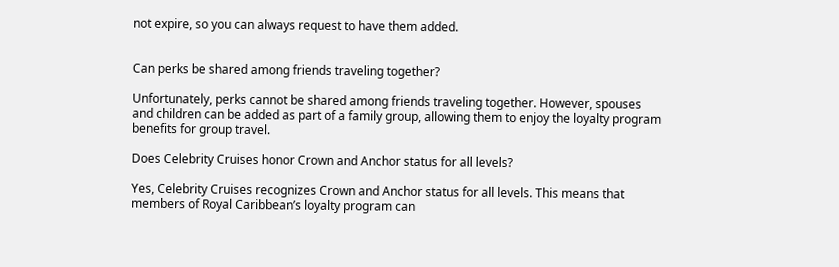not expire, so you can always request to have them added.


Can perks be shared among friends traveling together?

Unfortunately, perks cannot be shared among friends traveling together. However, spouses and children can be added as part of a family group, allowing them to enjoy the loyalty program benefits for group travel.

Does Celebrity Cruises honor Crown and Anchor status for all levels?

Yes, Celebrity Cruises recognizes Crown and Anchor status for all levels. This means that members of Royal Caribbean’s loyalty program can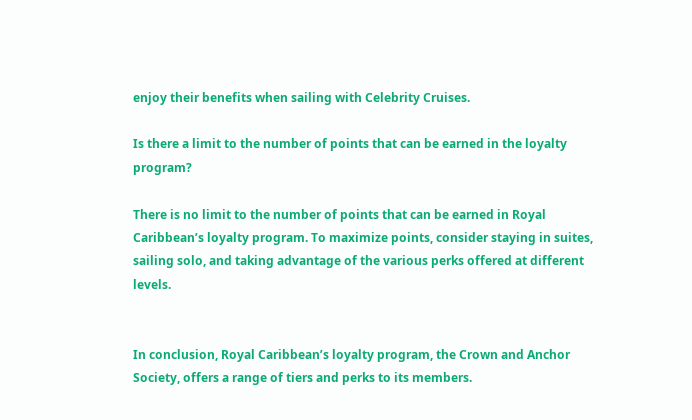enjoy their benefits when sailing with Celebrity Cruises.

Is there a limit to the number of points that can be earned in the loyalty program?

There is no limit to the number of points that can be earned in Royal Caribbean’s loyalty program. To maximize points, consider staying in suites, sailing solo, and taking advantage of the various perks offered at different levels.


In conclusion, Royal Caribbean’s loyalty program, the Crown and Anchor Society, offers a range of tiers and perks to its members.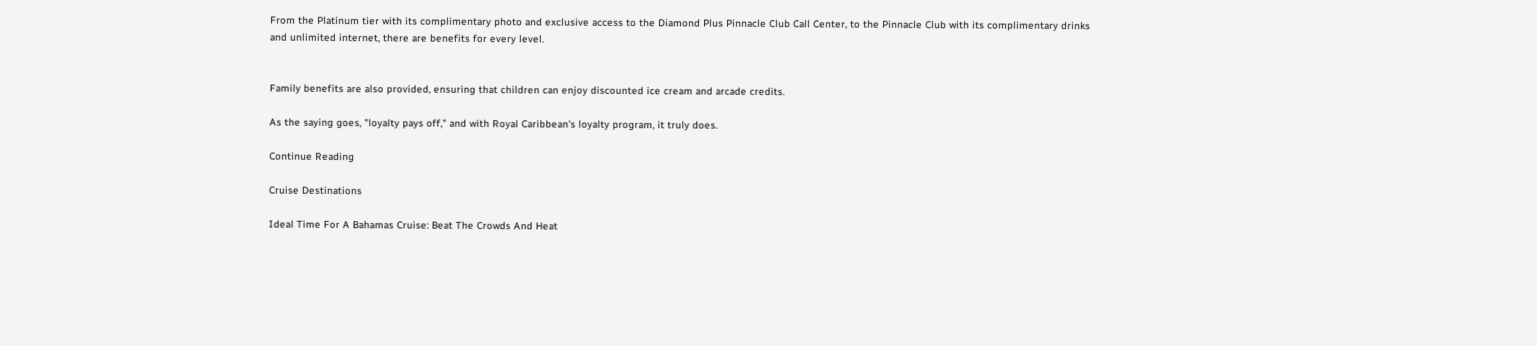From the Platinum tier with its complimentary photo and exclusive access to the Diamond Plus Pinnacle Club Call Center, to the Pinnacle Club with its complimentary drinks and unlimited internet, there are benefits for every level.


Family benefits are also provided, ensuring that children can enjoy discounted ice cream and arcade credits.

As the saying goes, "loyalty pays off," and with Royal Caribbean’s loyalty program, it truly does.

Continue Reading

Cruise Destinations

Ideal Time For A Bahamas Cruise: Beat The Crowds And Heat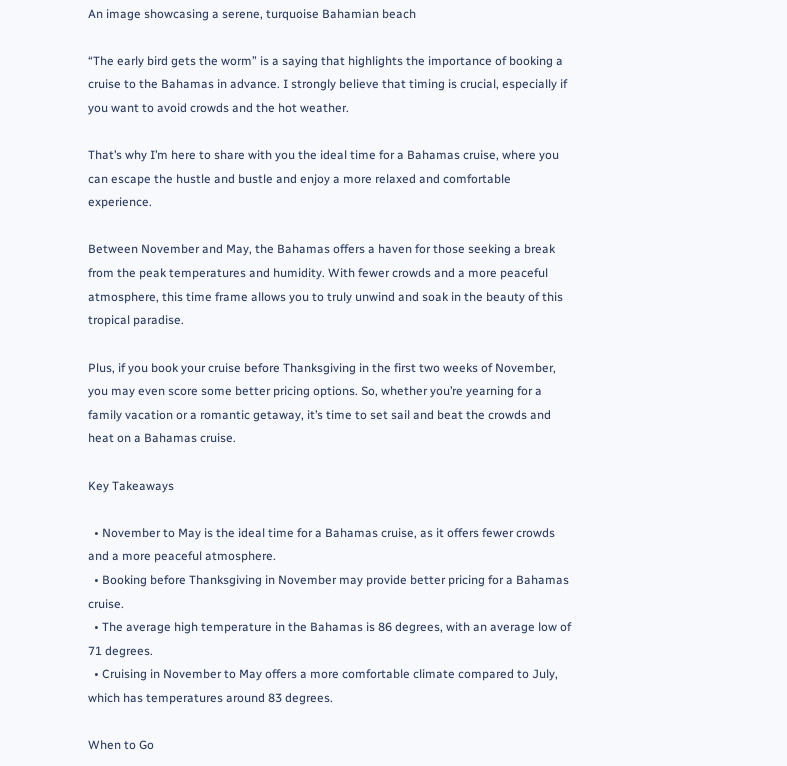An image showcasing a serene, turquoise Bahamian beach

“The early bird gets the worm” is a saying that highlights the importance of booking a cruise to the Bahamas in advance. I strongly believe that timing is crucial, especially if you want to avoid crowds and the hot weather.

That’s why I’m here to share with you the ideal time for a Bahamas cruise, where you can escape the hustle and bustle and enjoy a more relaxed and comfortable experience.

Between November and May, the Bahamas offers a haven for those seeking a break from the peak temperatures and humidity. With fewer crowds and a more peaceful atmosphere, this time frame allows you to truly unwind and soak in the beauty of this tropical paradise.

Plus, if you book your cruise before Thanksgiving in the first two weeks of November, you may even score some better pricing options. So, whether you’re yearning for a family vacation or a romantic getaway, it’s time to set sail and beat the crowds and heat on a Bahamas cruise.

Key Takeaways

  • November to May is the ideal time for a Bahamas cruise, as it offers fewer crowds and a more peaceful atmosphere.
  • Booking before Thanksgiving in November may provide better pricing for a Bahamas cruise.
  • The average high temperature in the Bahamas is 86 degrees, with an average low of 71 degrees.
  • Cruising in November to May offers a more comfortable climate compared to July, which has temperatures around 83 degrees.

When to Go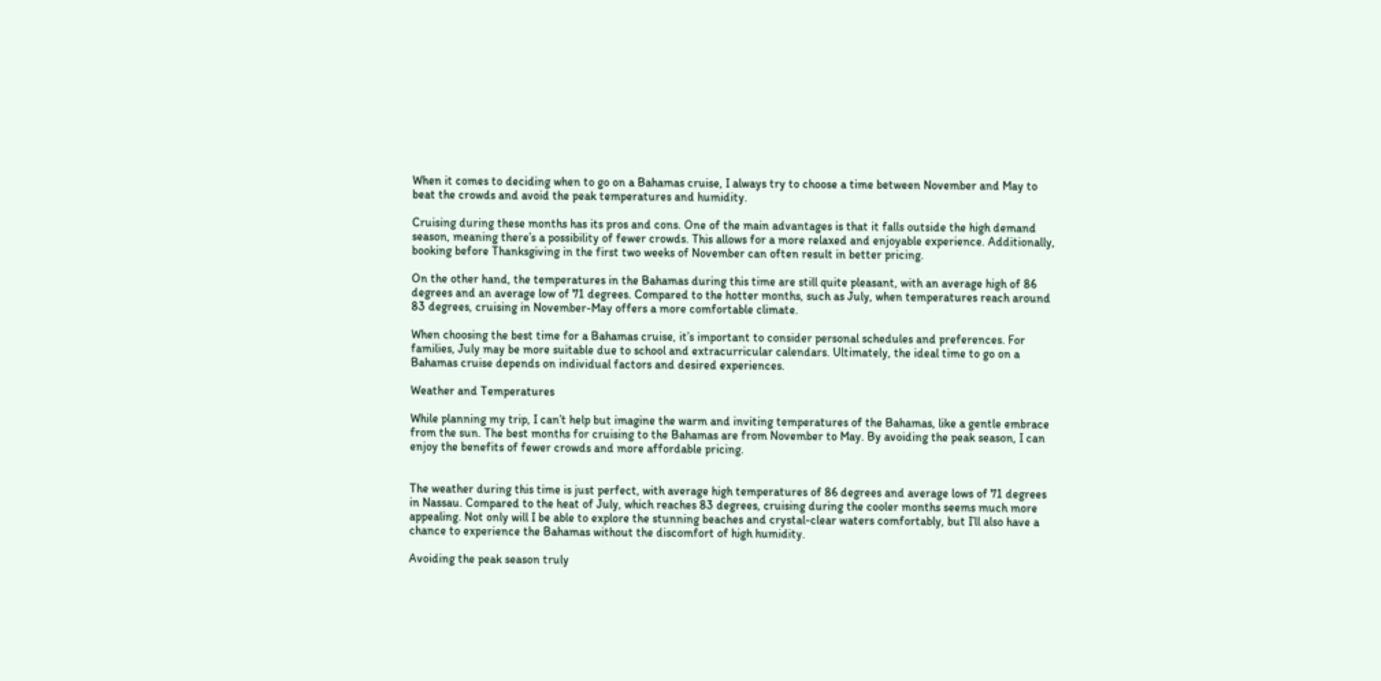When it comes to deciding when to go on a Bahamas cruise, I always try to choose a time between November and May to beat the crowds and avoid the peak temperatures and humidity.

Cruising during these months has its pros and cons. One of the main advantages is that it falls outside the high demand season, meaning there’s a possibility of fewer crowds. This allows for a more relaxed and enjoyable experience. Additionally, booking before Thanksgiving in the first two weeks of November can often result in better pricing.

On the other hand, the temperatures in the Bahamas during this time are still quite pleasant, with an average high of 86 degrees and an average low of 71 degrees. Compared to the hotter months, such as July, when temperatures reach around 83 degrees, cruising in November-May offers a more comfortable climate.

When choosing the best time for a Bahamas cruise, it’s important to consider personal schedules and preferences. For families, July may be more suitable due to school and extracurricular calendars. Ultimately, the ideal time to go on a Bahamas cruise depends on individual factors and desired experiences.

Weather and Temperatures

While planning my trip, I can’t help but imagine the warm and inviting temperatures of the Bahamas, like a gentle embrace from the sun. The best months for cruising to the Bahamas are from November to May. By avoiding the peak season, I can enjoy the benefits of fewer crowds and more affordable pricing.


The weather during this time is just perfect, with average high temperatures of 86 degrees and average lows of 71 degrees in Nassau. Compared to the heat of July, which reaches 83 degrees, cruising during the cooler months seems much more appealing. Not only will I be able to explore the stunning beaches and crystal-clear waters comfortably, but I’ll also have a chance to experience the Bahamas without the discomfort of high humidity.

Avoiding the peak season truly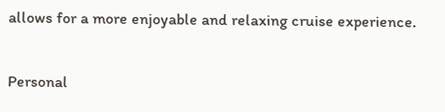allows for a more enjoyable and relaxing cruise experience.

Personal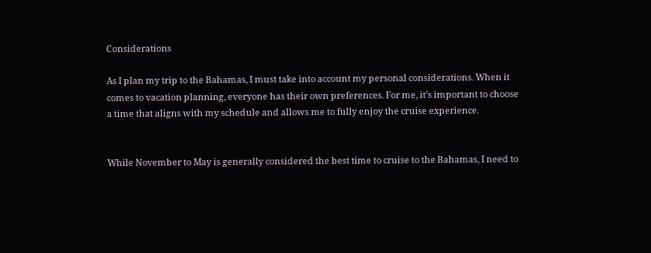Considerations

As I plan my trip to the Bahamas, I must take into account my personal considerations. When it comes to vacation planning, everyone has their own preferences. For me, it’s important to choose a time that aligns with my schedule and allows me to fully enjoy the cruise experience.


While November to May is generally considered the best time to cruise to the Bahamas, I need to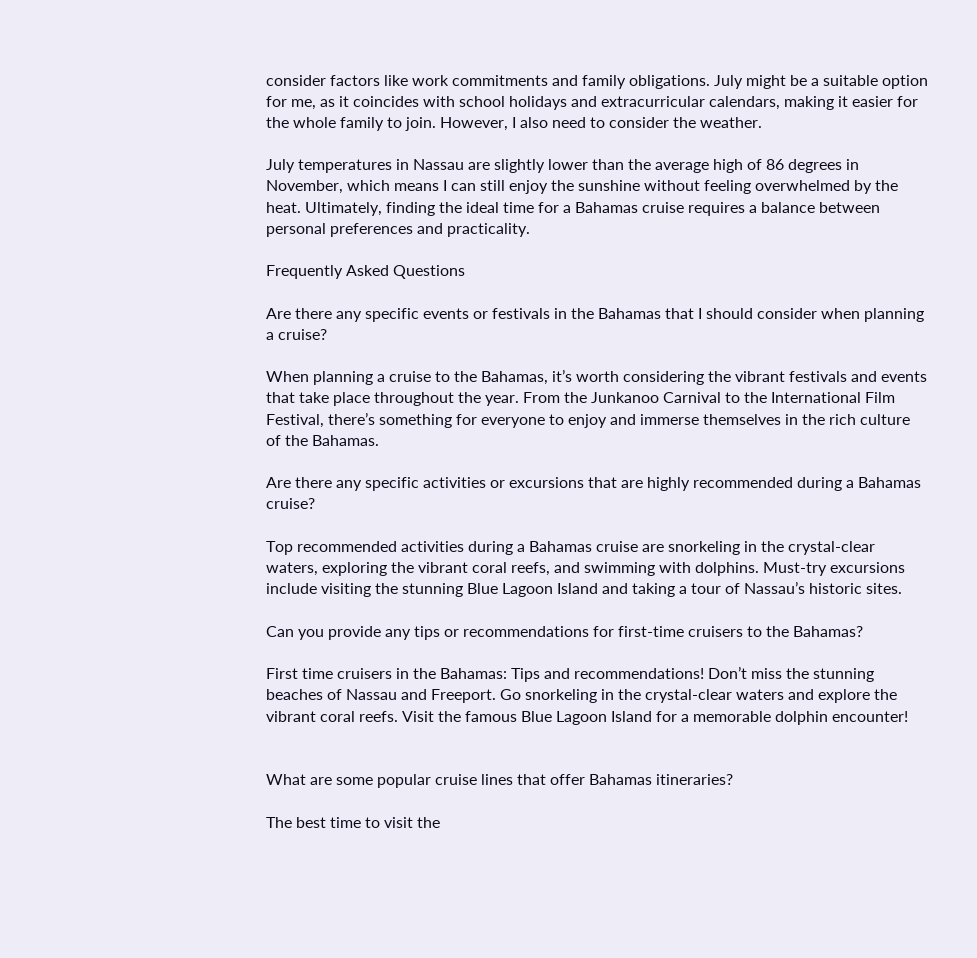consider factors like work commitments and family obligations. July might be a suitable option for me, as it coincides with school holidays and extracurricular calendars, making it easier for the whole family to join. However, I also need to consider the weather.

July temperatures in Nassau are slightly lower than the average high of 86 degrees in November, which means I can still enjoy the sunshine without feeling overwhelmed by the heat. Ultimately, finding the ideal time for a Bahamas cruise requires a balance between personal preferences and practicality.

Frequently Asked Questions

Are there any specific events or festivals in the Bahamas that I should consider when planning a cruise?

When planning a cruise to the Bahamas, it’s worth considering the vibrant festivals and events that take place throughout the year. From the Junkanoo Carnival to the International Film Festival, there’s something for everyone to enjoy and immerse themselves in the rich culture of the Bahamas.

Are there any specific activities or excursions that are highly recommended during a Bahamas cruise?

Top recommended activities during a Bahamas cruise are snorkeling in the crystal-clear waters, exploring the vibrant coral reefs, and swimming with dolphins. Must-try excursions include visiting the stunning Blue Lagoon Island and taking a tour of Nassau’s historic sites.

Can you provide any tips or recommendations for first-time cruisers to the Bahamas?

First time cruisers in the Bahamas: Tips and recommendations! Don’t miss the stunning beaches of Nassau and Freeport. Go snorkeling in the crystal-clear waters and explore the vibrant coral reefs. Visit the famous Blue Lagoon Island for a memorable dolphin encounter!


What are some popular cruise lines that offer Bahamas itineraries?

The best time to visit the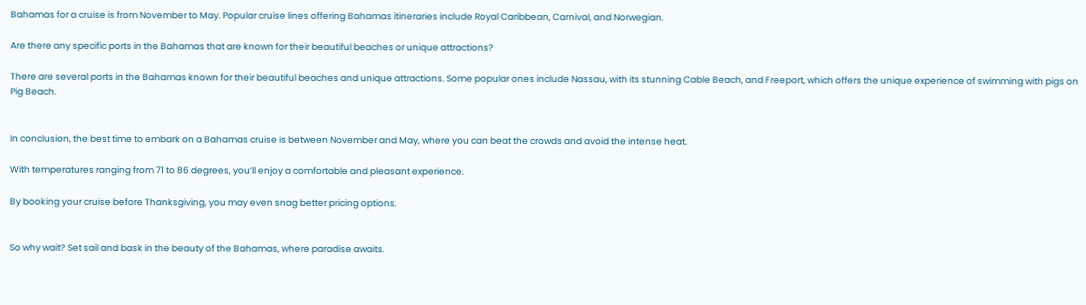Bahamas for a cruise is from November to May. Popular cruise lines offering Bahamas itineraries include Royal Caribbean, Carnival, and Norwegian.

Are there any specific ports in the Bahamas that are known for their beautiful beaches or unique attractions?

There are several ports in the Bahamas known for their beautiful beaches and unique attractions. Some popular ones include Nassau, with its stunning Cable Beach, and Freeport, which offers the unique experience of swimming with pigs on Pig Beach.


In conclusion, the best time to embark on a Bahamas cruise is between November and May, where you can beat the crowds and avoid the intense heat.

With temperatures ranging from 71 to 86 degrees, you’ll enjoy a comfortable and pleasant experience.

By booking your cruise before Thanksgiving, you may even snag better pricing options.


So why wait? Set sail and bask in the beauty of the Bahamas, where paradise awaits.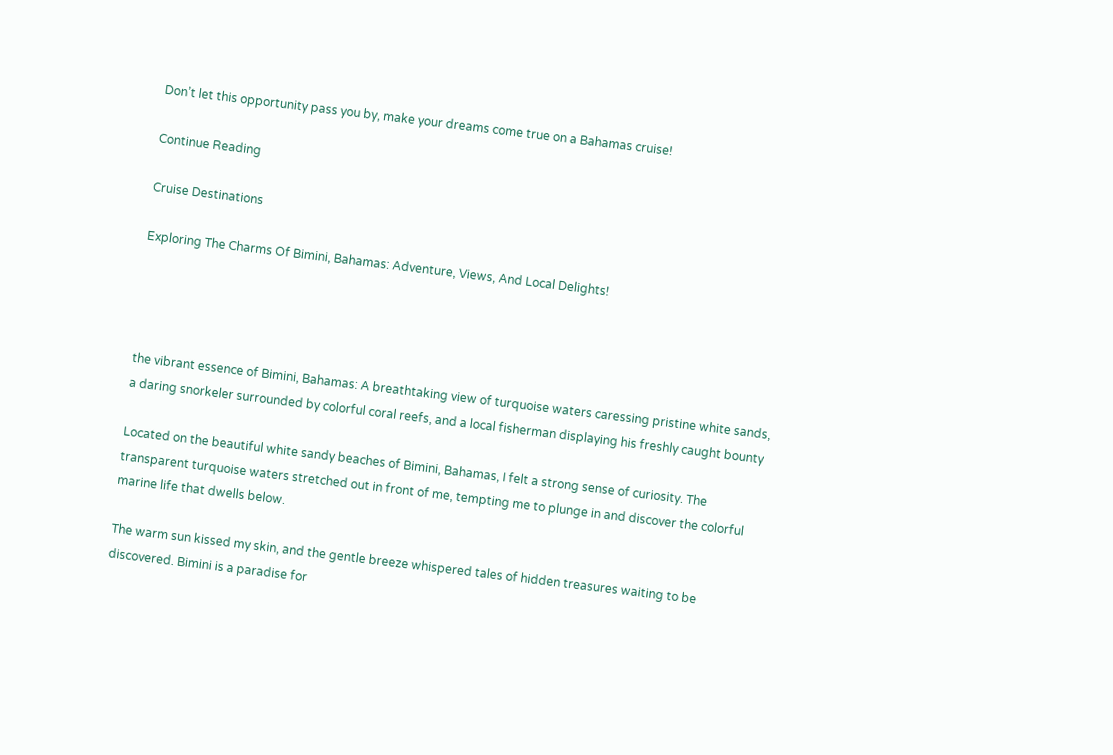Don’t let this opportunity pass you by, make your dreams come true on a Bahamas cruise!

Continue Reading

Cruise Destinations

Exploring The Charms Of Bimini, Bahamas: Adventure, Views, And Local Delights!




the vibrant essence of Bimini, Bahamas: A breathtaking view of turquoise waters caressing pristine white sands, a daring snorkeler surrounded by colorful coral reefs, and a local fisherman displaying his freshly caught bounty

Located on the beautiful white sandy beaches of Bimini, Bahamas, I felt a strong sense of curiosity. The transparent turquoise waters stretched out in front of me, tempting me to plunge in and discover the colorful marine life that dwells below.

The warm sun kissed my skin, and the gentle breeze whispered tales of hidden treasures waiting to be discovered. Bimini is a paradise for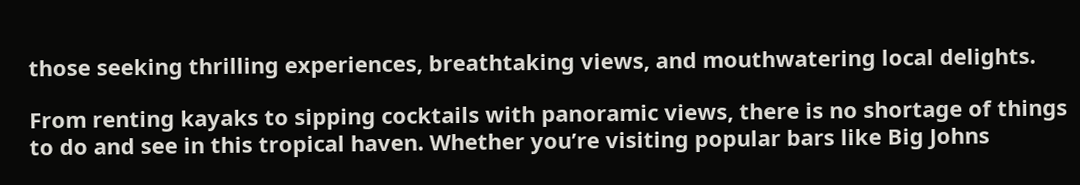those seeking thrilling experiences, breathtaking views, and mouthwatering local delights.

From renting kayaks to sipping cocktails with panoramic views, there is no shortage of things to do and see in this tropical haven. Whether you’re visiting popular bars like Big Johns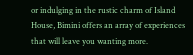or indulging in the rustic charm of Island House, Bimini offers an array of experiences that will leave you wanting more.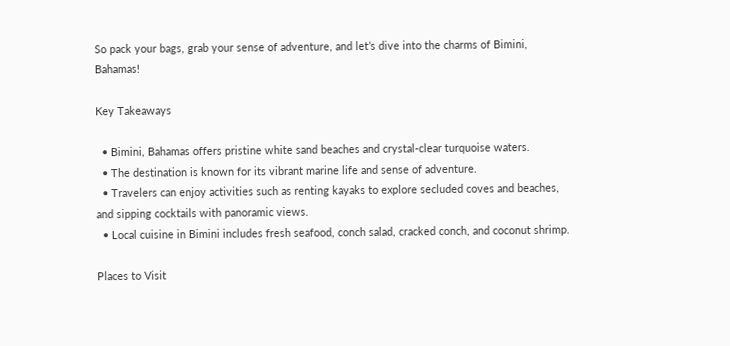So pack your bags, grab your sense of adventure, and let’s dive into the charms of Bimini, Bahamas!

Key Takeaways

  • Bimini, Bahamas offers pristine white sand beaches and crystal-clear turquoise waters.
  • The destination is known for its vibrant marine life and sense of adventure.
  • Travelers can enjoy activities such as renting kayaks to explore secluded coves and beaches, and sipping cocktails with panoramic views.
  • Local cuisine in Bimini includes fresh seafood, conch salad, cracked conch, and coconut shrimp.

Places to Visit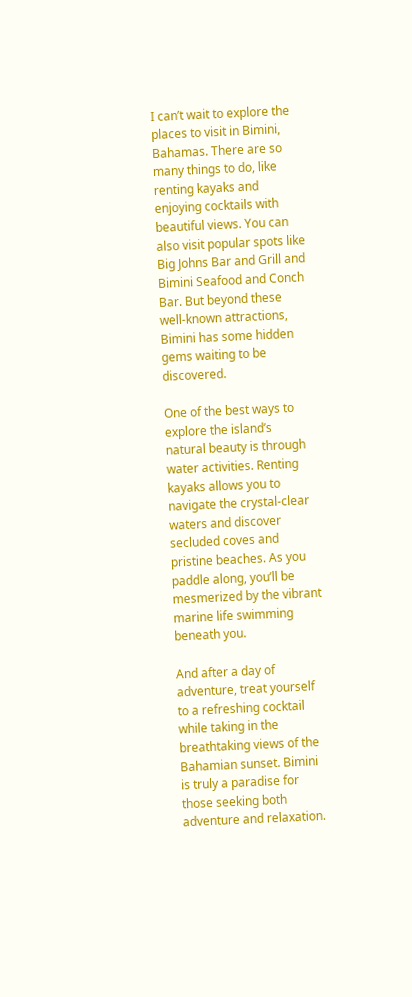I can’t wait to explore the places to visit in Bimini, Bahamas. There are so many things to do, like renting kayaks and enjoying cocktails with beautiful views. You can also visit popular spots like Big Johns Bar and Grill and Bimini Seafood and Conch Bar. But beyond these well-known attractions, Bimini has some hidden gems waiting to be discovered.

One of the best ways to explore the island’s natural beauty is through water activities. Renting kayaks allows you to navigate the crystal-clear waters and discover secluded coves and pristine beaches. As you paddle along, you’ll be mesmerized by the vibrant marine life swimming beneath you.

And after a day of adventure, treat yourself to a refreshing cocktail while taking in the breathtaking views of the Bahamian sunset. Bimini is truly a paradise for those seeking both adventure and relaxation.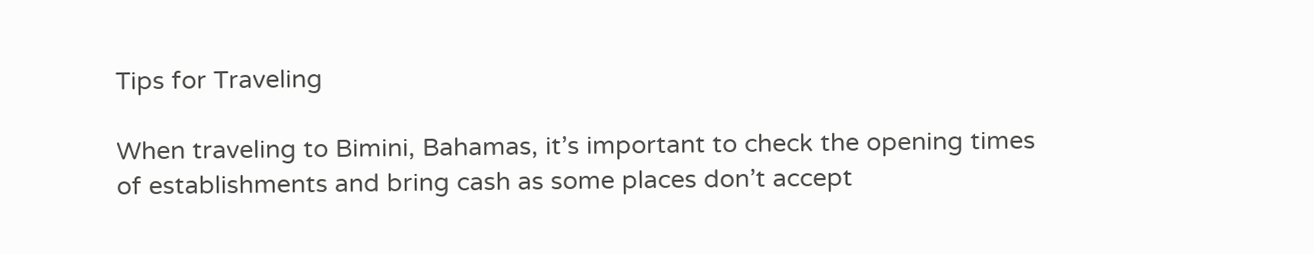Tips for Traveling

When traveling to Bimini, Bahamas, it’s important to check the opening times of establishments and bring cash as some places don’t accept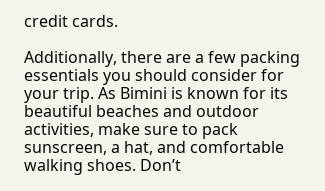credit cards.

Additionally, there are a few packing essentials you should consider for your trip. As Bimini is known for its beautiful beaches and outdoor activities, make sure to pack sunscreen, a hat, and comfortable walking shoes. Don’t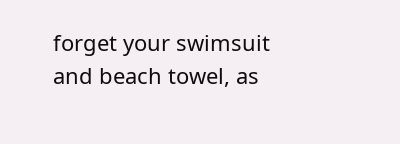forget your swimsuit and beach towel, as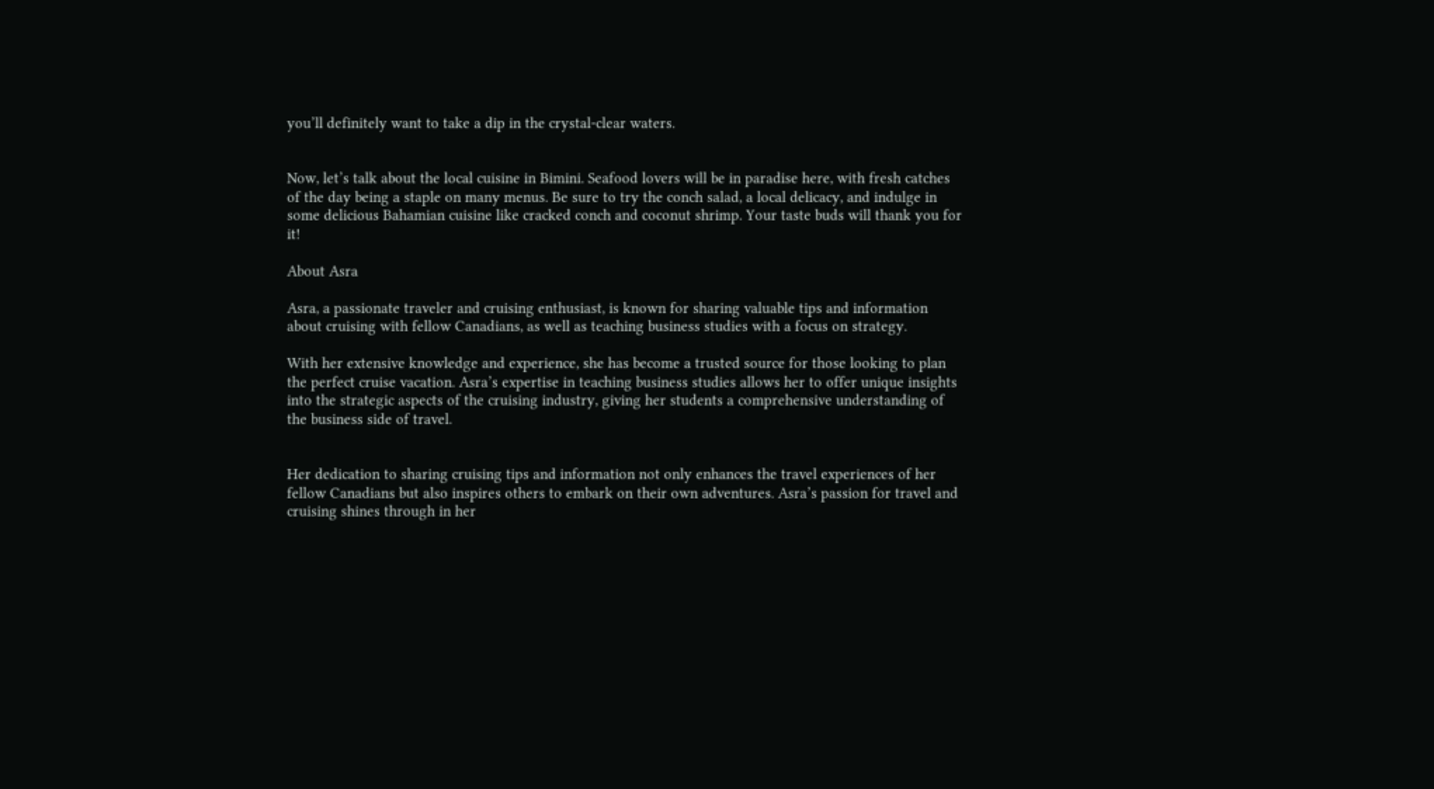you’ll definitely want to take a dip in the crystal-clear waters.


Now, let’s talk about the local cuisine in Bimini. Seafood lovers will be in paradise here, with fresh catches of the day being a staple on many menus. Be sure to try the conch salad, a local delicacy, and indulge in some delicious Bahamian cuisine like cracked conch and coconut shrimp. Your taste buds will thank you for it!

About Asra

Asra, a passionate traveler and cruising enthusiast, is known for sharing valuable tips and information about cruising with fellow Canadians, as well as teaching business studies with a focus on strategy.

With her extensive knowledge and experience, she has become a trusted source for those looking to plan the perfect cruise vacation. Asra’s expertise in teaching business studies allows her to offer unique insights into the strategic aspects of the cruising industry, giving her students a comprehensive understanding of the business side of travel.


Her dedication to sharing cruising tips and information not only enhances the travel experiences of her fellow Canadians but also inspires others to embark on their own adventures. Asra’s passion for travel and cruising shines through in her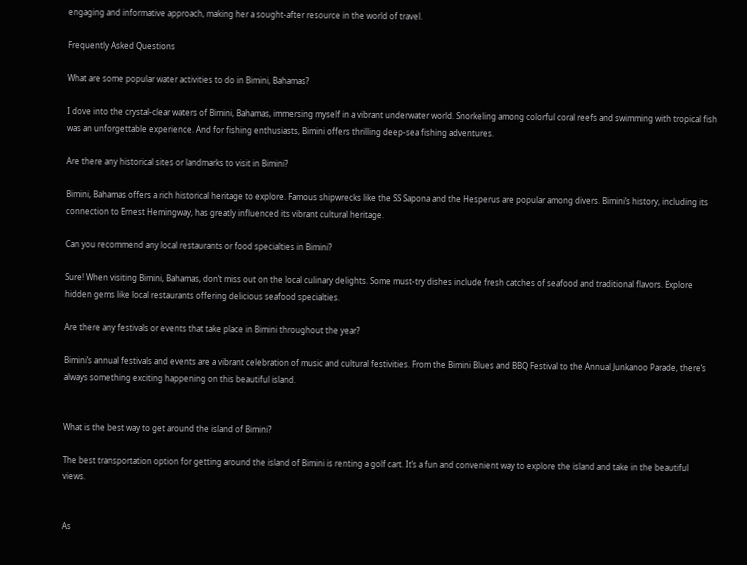engaging and informative approach, making her a sought-after resource in the world of travel.

Frequently Asked Questions

What are some popular water activities to do in Bimini, Bahamas?

I dove into the crystal-clear waters of Bimini, Bahamas, immersing myself in a vibrant underwater world. Snorkeling among colorful coral reefs and swimming with tropical fish was an unforgettable experience. And for fishing enthusiasts, Bimini offers thrilling deep-sea fishing adventures.

Are there any historical sites or landmarks to visit in Bimini?

Bimini, Bahamas offers a rich historical heritage to explore. Famous shipwrecks like the SS Sapona and the Hesperus are popular among divers. Bimini’s history, including its connection to Ernest Hemingway, has greatly influenced its vibrant cultural heritage.

Can you recommend any local restaurants or food specialties in Bimini?

Sure! When visiting Bimini, Bahamas, don’t miss out on the local culinary delights. Some must-try dishes include fresh catches of seafood and traditional flavors. Explore hidden gems like local restaurants offering delicious seafood specialties.

Are there any festivals or events that take place in Bimini throughout the year?

Bimini’s annual festivals and events are a vibrant celebration of music and cultural festivities. From the Bimini Blues and BBQ Festival to the Annual Junkanoo Parade, there’s always something exciting happening on this beautiful island.


What is the best way to get around the island of Bimini?

The best transportation option for getting around the island of Bimini is renting a golf cart. It’s a fun and convenient way to explore the island and take in the beautiful views.


As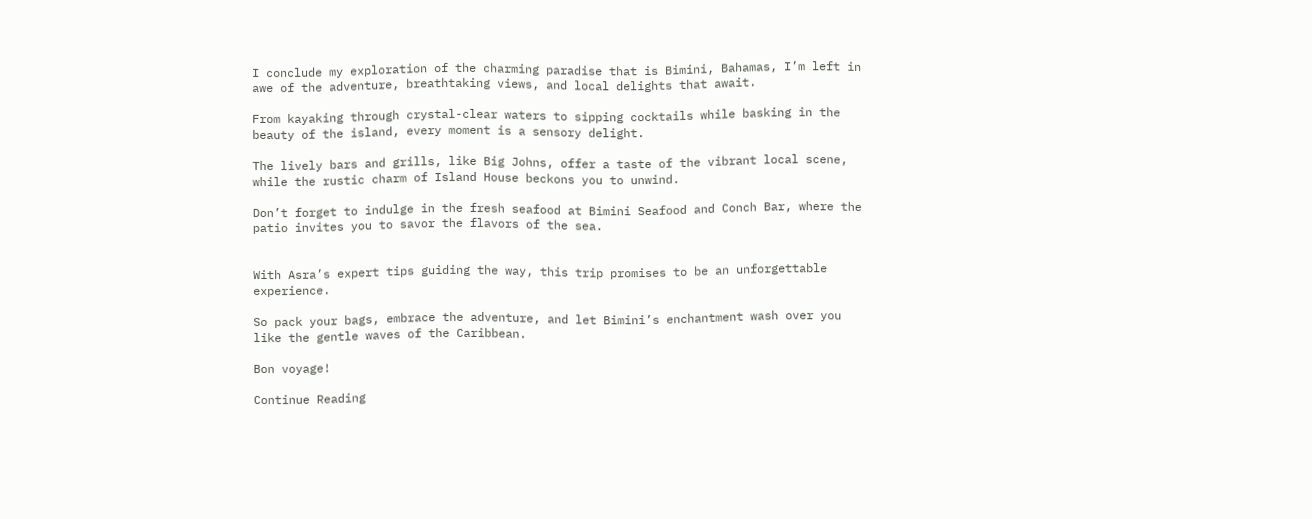I conclude my exploration of the charming paradise that is Bimini, Bahamas, I’m left in awe of the adventure, breathtaking views, and local delights that await.

From kayaking through crystal-clear waters to sipping cocktails while basking in the beauty of the island, every moment is a sensory delight.

The lively bars and grills, like Big Johns, offer a taste of the vibrant local scene, while the rustic charm of Island House beckons you to unwind.

Don’t forget to indulge in the fresh seafood at Bimini Seafood and Conch Bar, where the patio invites you to savor the flavors of the sea.


With Asra’s expert tips guiding the way, this trip promises to be an unforgettable experience.

So pack your bags, embrace the adventure, and let Bimini’s enchantment wash over you like the gentle waves of the Caribbean.

Bon voyage!

Continue Reading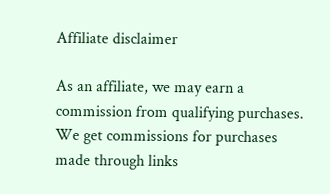Affiliate disclaimer

As an affiliate, we may earn a commission from qualifying purchases. We get commissions for purchases made through links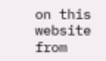on this website from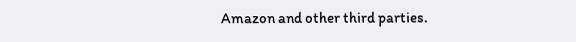Amazon and other third parties.